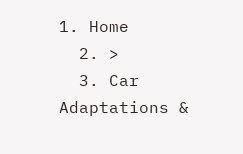1. Home
  2. >
  3. Car Adaptations &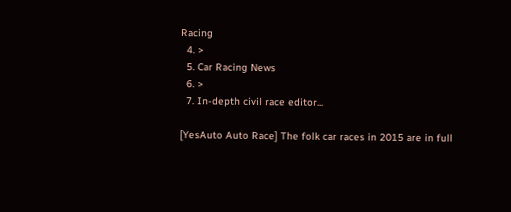Racing
  4. >
  5. Car Racing News
  6. >
  7. In-depth civil race editor...

[YesAuto Auto Race] The folk car races in 2015 are in full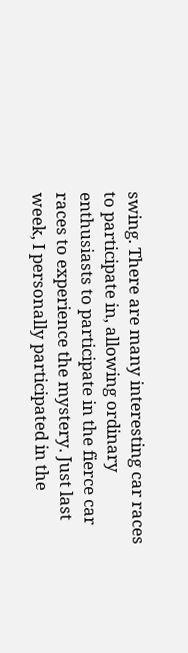swing. There are many interesting car races to participate in, allowing ordinary enthusiasts to participate in the fierce car races to experience the mystery. Just last week, I personally participated in the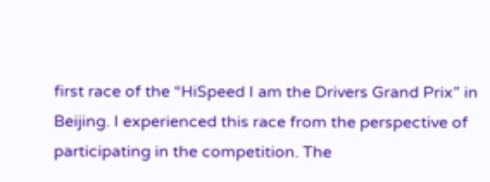first race of the “HiSpeed I am the Drivers Grand Prix” in Beijing. I experienced this race from the perspective of participating in the competition. The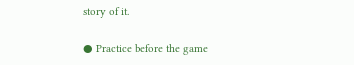story of it.

● Practice before the game